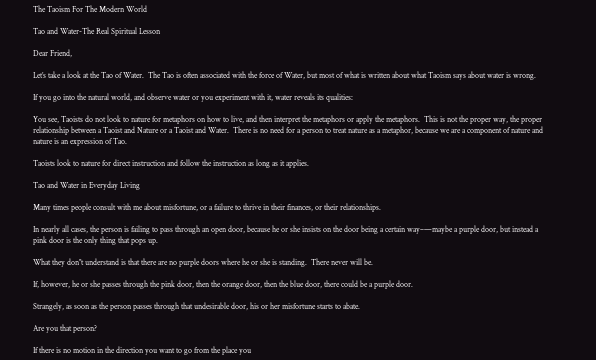The Taoism For The Modern World

Tao and Water-The Real Spiritual Lesson

Dear Friend,

Let’s take a look at the Tao of Water.  The Tao is often associated with the force of Water, but most of what is written about what Taoism says about water is wrong.

If you go into the natural world, and observe water or you experiment with it, water reveals its qualities:

You see, Taoists do not look to nature for metaphors on how to live, and then interpret the metaphors or apply the metaphors.  This is not the proper way, the proper relationship between a Taoist and Nature or a Taoist and Water.  There is no need for a person to treat nature as a metaphor, because we are a component of nature and nature is an expression of Tao.

Taoists look to nature for direct instruction and follow the instruction as long as it applies.

Tao and Water in Everyday Living

Many times people consult with me about misfortune, or a failure to thrive in their finances, or their relationships.

In nearly all cases, the person is failing to pass through an open door, because he or she insists on the door being a certain way–—maybe a purple door, but instead a pink door is the only thing that pops up.

What they don’’t understand is that there are no purple doors where he or she is standing.  There never will be.

If, however, he or she passes through the pink door, then the orange door, then the blue door, there could be a purple door.

Strangely, as soon as the person passes through that undesirable door, his or her misfortune starts to abate.

Are you that person?

If there is no motion in the direction you want to go from the place you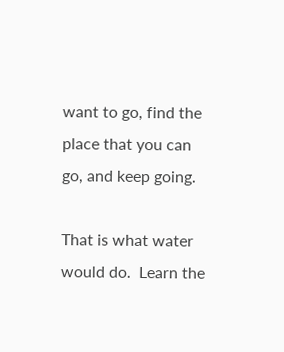want to go, find the place that you can go, and keep going.

That is what water would do.  Learn the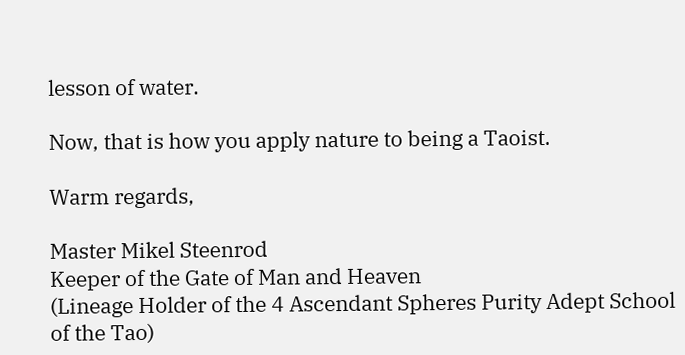lesson of water.

Now, that is how you apply nature to being a Taoist.

Warm regards,

Master Mikel Steenrod
Keeper of the Gate of Man and Heaven
(Lineage Holder of the 4 Ascendant Spheres Purity Adept School of the Tao)